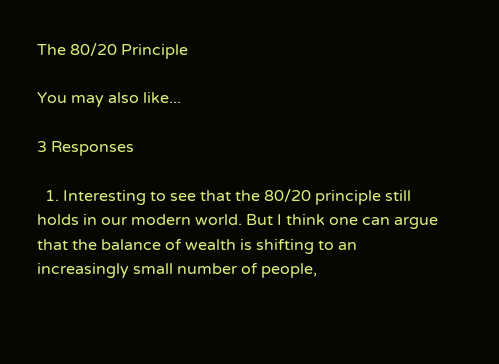The 80/20 Principle

You may also like...

3 Responses

  1. Interesting to see that the 80/20 principle still holds in our modern world. But I think one can argue that the balance of wealth is shifting to an increasingly small number of people,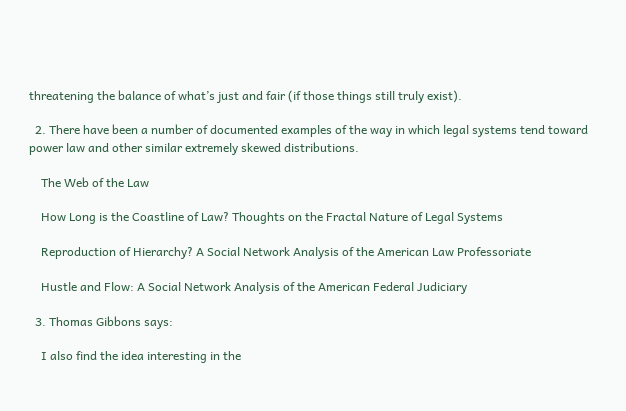threatening the balance of what’s just and fair (if those things still truly exist).

  2. There have been a number of documented examples of the way in which legal systems tend toward power law and other similar extremely skewed distributions.

    The Web of the Law

    How Long is the Coastline of Law? Thoughts on the Fractal Nature of Legal Systems

    Reproduction of Hierarchy? A Social Network Analysis of the American Law Professoriate

    Hustle and Flow: A Social Network Analysis of the American Federal Judiciary

  3. Thomas Gibbons says:

    I also find the idea interesting in the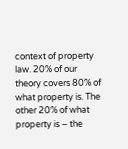context of property law. 20% of our theory covers 80% of what property is. The other 20% of what property is – the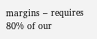margins – requires 80% of our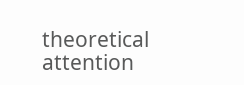theoretical attention